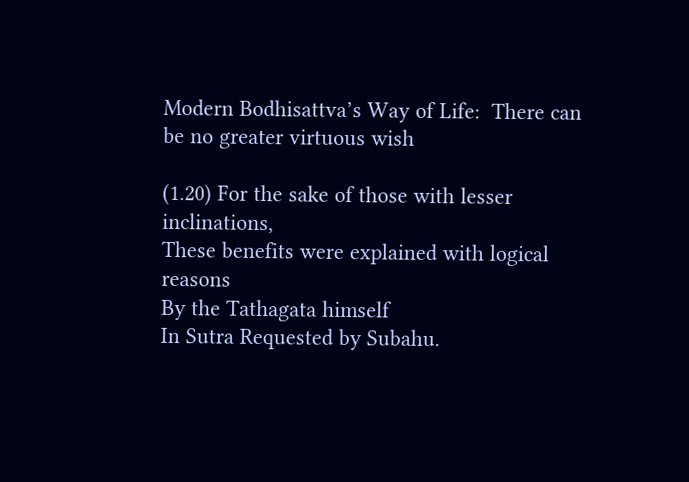Modern Bodhisattva’s Way of Life:  There can be no greater virtuous wish

(1.20) For the sake of those with lesser inclinations,
These benefits were explained with logical reasons
By the Tathagata himself
In Sutra Requested by Subahu.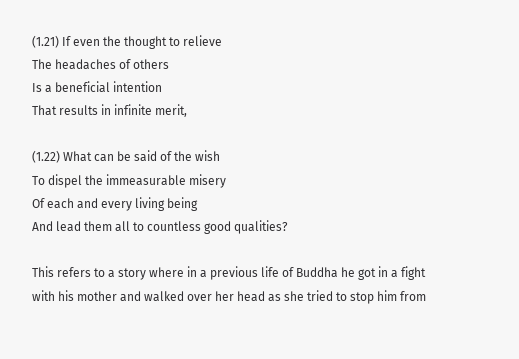(1.21) If even the thought to relieve
The headaches of others
Is a beneficial intention
That results in infinite merit,

(1.22) What can be said of the wish
To dispel the immeasurable misery
Of each and every living being
And lead them all to countless good qualities?

This refers to a story where in a previous life of Buddha he got in a fight with his mother and walked over her head as she tried to stop him from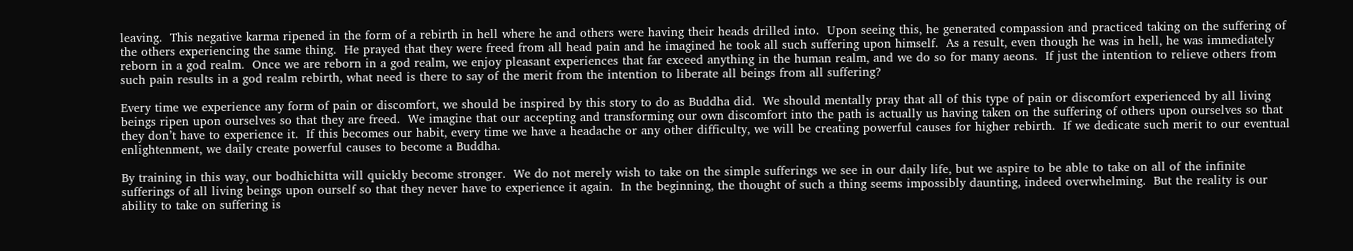leaving.  This negative karma ripened in the form of a rebirth in hell where he and others were having their heads drilled into.  Upon seeing this, he generated compassion and practiced taking on the suffering of the others experiencing the same thing.  He prayed that they were freed from all head pain and he imagined he took all such suffering upon himself.  As a result, even though he was in hell, he was immediately reborn in a god realm.  Once we are reborn in a god realm, we enjoy pleasant experiences that far exceed anything in the human realm, and we do so for many aeons.  If just the intention to relieve others from such pain results in a god realm rebirth, what need is there to say of the merit from the intention to liberate all beings from all suffering?

Every time we experience any form of pain or discomfort, we should be inspired by this story to do as Buddha did.  We should mentally pray that all of this type of pain or discomfort experienced by all living beings ripen upon ourselves so that they are freed.  We imagine that our accepting and transforming our own discomfort into the path is actually us having taken on the suffering of others upon ourselves so that they don’t have to experience it.  If this becomes our habit, every time we have a headache or any other difficulty, we will be creating powerful causes for higher rebirth.  If we dedicate such merit to our eventual enlightenment, we daily create powerful causes to become a Buddha.

By training in this way, our bodhichitta will quickly become stronger.  We do not merely wish to take on the simple sufferings we see in our daily life, but we aspire to be able to take on all of the infinite sufferings of all living beings upon ourself so that they never have to experience it again.  In the beginning, the thought of such a thing seems impossibly daunting, indeed overwhelming.  But the reality is our ability to take on suffering is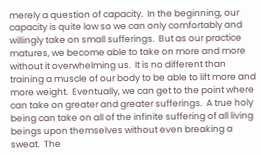merely a question of capacity.  In the beginning, our capacity is quite low so we can only comfortably and willingly take on small sufferings.  But as our practice matures, we become able to take on more and more without it overwhelming us.  It is no different than training a muscle of our body to be able to lift more and more weight.  Eventually, we can get to the point where can take on greater and greater sufferings.  A true holy being can take on all of the infinite suffering of all living beings upon themselves without even breaking a sweat.  The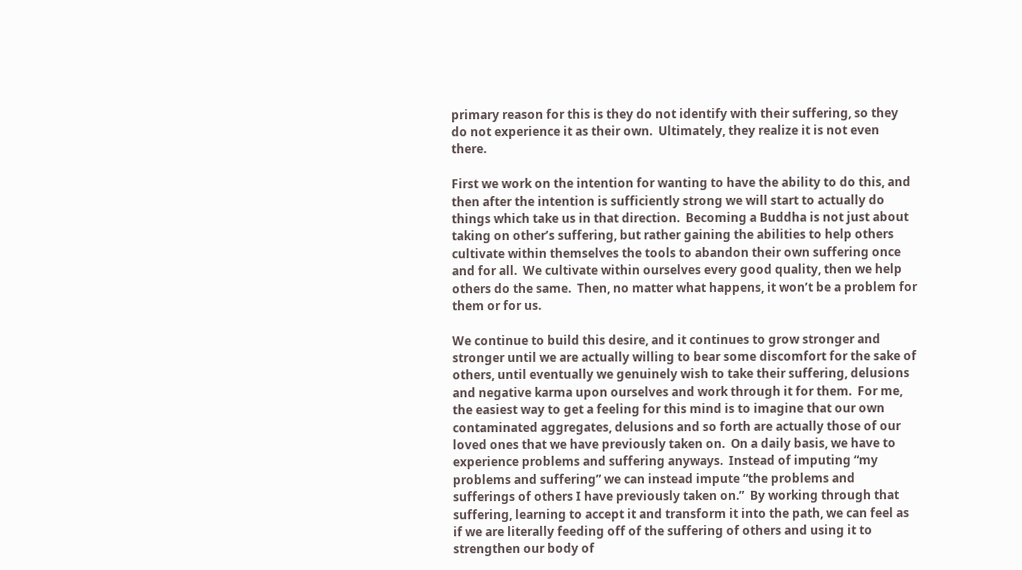primary reason for this is they do not identify with their suffering, so they do not experience it as their own.  Ultimately, they realize it is not even there.

First we work on the intention for wanting to have the ability to do this, and then after the intention is sufficiently strong we will start to actually do things which take us in that direction.  Becoming a Buddha is not just about taking on other’s suffering, but rather gaining the abilities to help others cultivate within themselves the tools to abandon their own suffering once and for all.  We cultivate within ourselves every good quality, then we help others do the same.  Then, no matter what happens, it won’t be a problem for them or for us.

We continue to build this desire, and it continues to grow stronger and stronger until we are actually willing to bear some discomfort for the sake of others, until eventually we genuinely wish to take their suffering, delusions and negative karma upon ourselves and work through it for them.  For me, the easiest way to get a feeling for this mind is to imagine that our own contaminated aggregates, delusions and so forth are actually those of our loved ones that we have previously taken on.  On a daily basis, we have to experience problems and suffering anyways.  Instead of imputing “my problems and suffering” we can instead impute “the problems and sufferings of others I have previously taken on.”  By working through that suffering, learning to accept it and transform it into the path, we can feel as if we are literally feeding off of the suffering of others and using it to strengthen our body of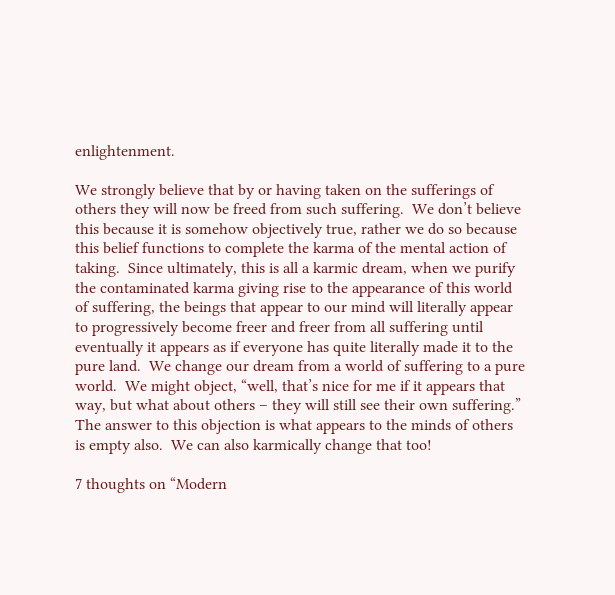enlightenment.

We strongly believe that by or having taken on the sufferings of others they will now be freed from such suffering.  We don’t believe this because it is somehow objectively true, rather we do so because this belief functions to complete the karma of the mental action of taking.  Since ultimately, this is all a karmic dream, when we purify the contaminated karma giving rise to the appearance of this world of suffering, the beings that appear to our mind will literally appear to progressively become freer and freer from all suffering until eventually it appears as if everyone has quite literally made it to the pure land.  We change our dream from a world of suffering to a pure world.  We might object, “well, that’s nice for me if it appears that way, but what about others – they will still see their own suffering.”  The answer to this objection is what appears to the minds of others is empty also.  We can also karmically change that too!

7 thoughts on “Modern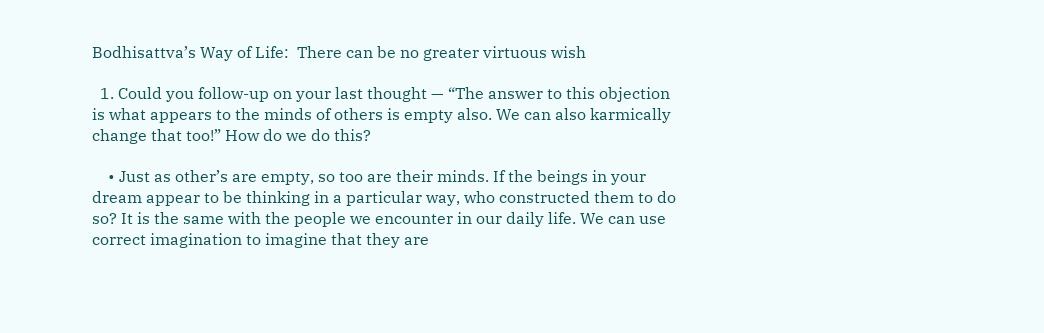Bodhisattva’s Way of Life:  There can be no greater virtuous wish

  1. Could you follow-up on your last thought — “The answer to this objection is what appears to the minds of others is empty also. We can also karmically change that too!” How do we do this?

    • Just as other’s are empty, so too are their minds. If the beings in your dream appear to be thinking in a particular way, who constructed them to do so? It is the same with the people we encounter in our daily life. We can use correct imagination to imagine that they are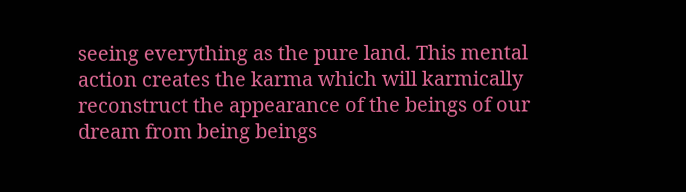seeing everything as the pure land. This mental action creates the karma which will karmically reconstruct the appearance of the beings of our dream from being beings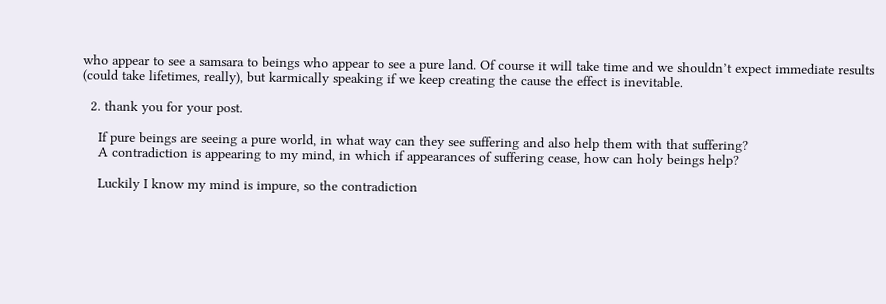who appear to see a samsara to beings who appear to see a pure land. Of course it will take time and we shouldn’t expect immediate results (could take lifetimes, really), but karmically speaking if we keep creating the cause the effect is inevitable.

  2. thank you for your post.

    If pure beings are seeing a pure world, in what way can they see suffering and also help them with that suffering?
    A contradiction is appearing to my mind, in which if appearances of suffering cease, how can holy beings help?

    Luckily I know my mind is impure, so the contradiction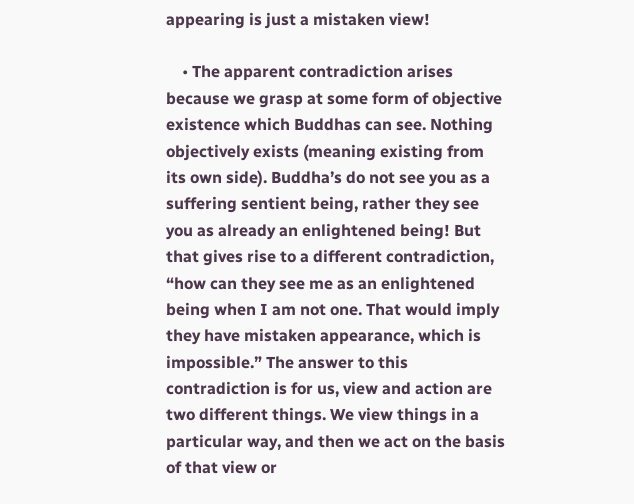appearing is just a mistaken view!

    • The apparent contradiction arises because we grasp at some form of objective existence which Buddhas can see. Nothing objectively exists (meaning existing from its own side). Buddha’s do not see you as a suffering sentient being, rather they see you as already an enlightened being! But that gives rise to a different contradiction, “how can they see me as an enlightened being when I am not one. That would imply they have mistaken appearance, which is impossible.” The answer to this contradiction is for us, view and action are two different things. We view things in a particular way, and then we act on the basis of that view or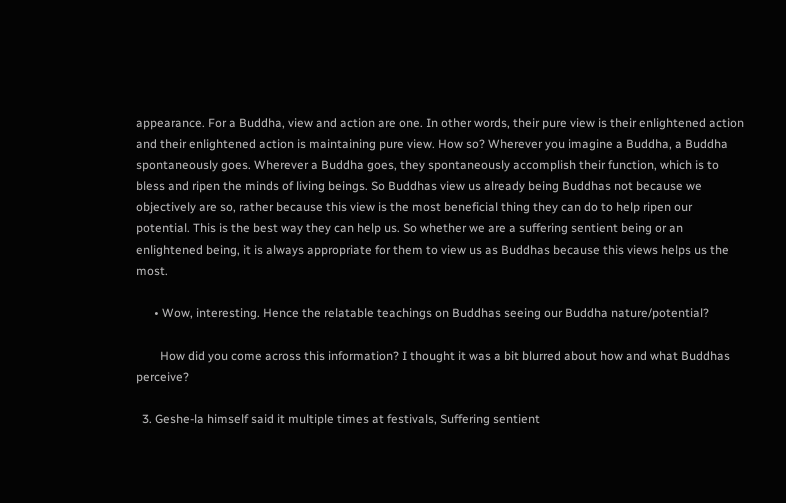appearance. For a Buddha, view and action are one. In other words, their pure view is their enlightened action and their enlightened action is maintaining pure view. How so? Wherever you imagine a Buddha, a Buddha spontaneously goes. Wherever a Buddha goes, they spontaneously accomplish their function, which is to bless and ripen the minds of living beings. So Buddhas view us already being Buddhas not because we objectively are so, rather because this view is the most beneficial thing they can do to help ripen our potential. This is the best way they can help us. So whether we are a suffering sentient being or an enlightened being, it is always appropriate for them to view us as Buddhas because this views helps us the most.

      • Wow, interesting. Hence the relatable teachings on Buddhas seeing our Buddha nature/potential?

        How did you come across this information? I thought it was a bit blurred about how and what Buddhas perceive?

  3. Geshe-la himself said it multiple times at festivals, Suffering sentient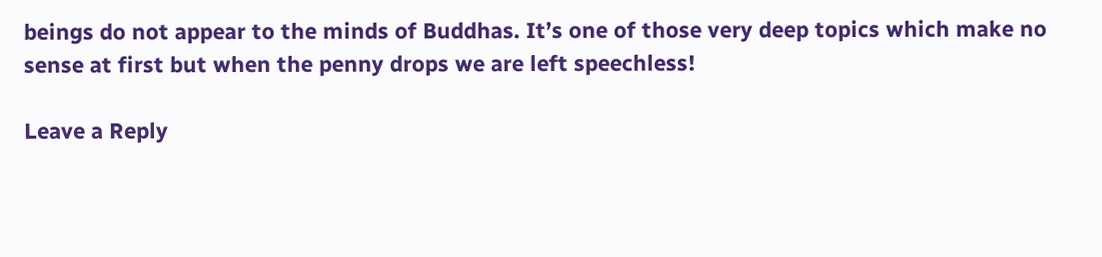beings do not appear to the minds of Buddhas. It’s one of those very deep topics which make no sense at first but when the penny drops we are left speechless!

Leave a Reply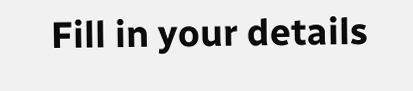Fill in your details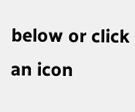below or click an icon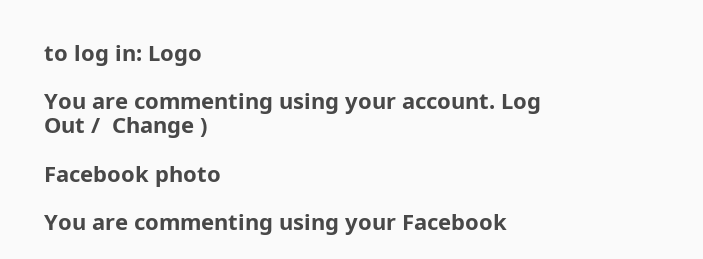to log in: Logo

You are commenting using your account. Log Out /  Change )

Facebook photo

You are commenting using your Facebook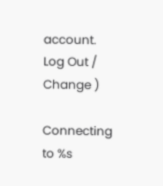account. Log Out /  Change )

Connecting to %s